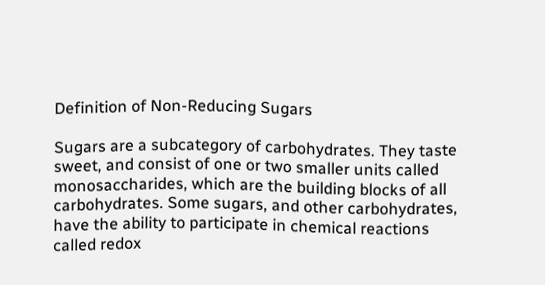Definition of Non-Reducing Sugars

Sugars are a subcategory of carbohydrates. They taste sweet, and consist of one or two smaller units called monosaccharides, which are the building blocks of all carbohydrates. Some sugars, and other carbohydrates, have the ability to participate in chemical reactions called redox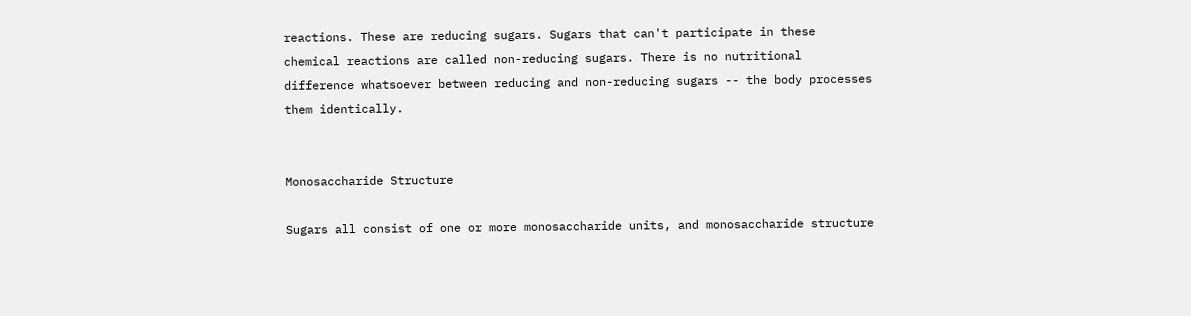reactions. These are reducing sugars. Sugars that can't participate in these chemical reactions are called non-reducing sugars. There is no nutritional difference whatsoever between reducing and non-reducing sugars -- the body processes them identically.


Monosaccharide Structure

Sugars all consist of one or more monosaccharide units, and monosaccharide structure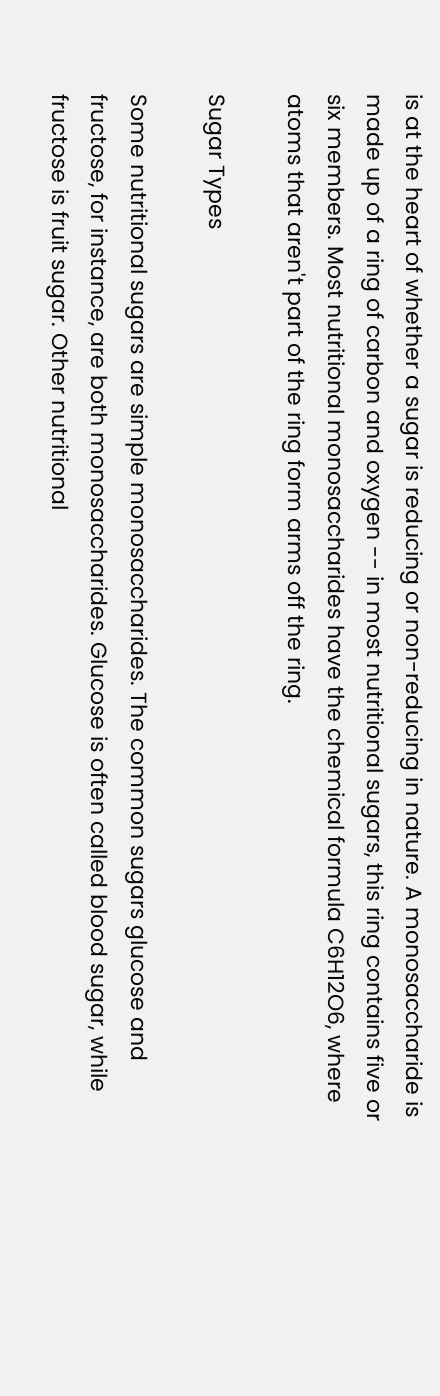is at the heart of whether a sugar is reducing or non-reducing in nature. A monosaccharide is made up of a ring of carbon and oxygen -- in most nutritional sugars, this ring contains five or six members. Most nutritional monosaccharides have the chemical formula C6H12O6, where atoms that aren't part of the ring form arms off the ring.

Sugar Types

Some nutritional sugars are simple monosaccharides. The common sugars glucose and fructose, for instance, are both monosaccharides. Glucose is often called blood sugar, while fructose is fruit sugar. Other nutritional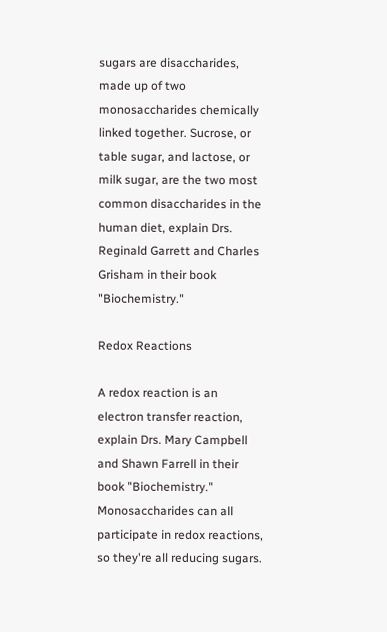sugars are disaccharides, made up of two monosaccharides chemically linked together. Sucrose, or table sugar, and lactose, or milk sugar, are the two most common disaccharides in the human diet, explain Drs. Reginald Garrett and Charles Grisham in their book "Biochemistry."

Redox Reactions

A redox reaction is an electron transfer reaction, explain Drs. Mary Campbell and Shawn Farrell in their book "Biochemistry." Monosaccharides can all participate in redox reactions, so they're all reducing sugars.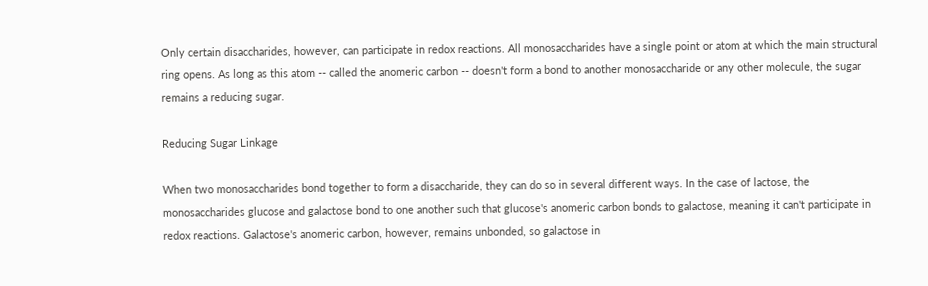Only certain disaccharides, however, can participate in redox reactions. All monosaccharides have a single point or atom at which the main structural ring opens. As long as this atom -- called the anomeric carbon -- doesn't form a bond to another monosaccharide or any other molecule, the sugar remains a reducing sugar.

Reducing Sugar Linkage

When two monosaccharides bond together to form a disaccharide, they can do so in several different ways. In the case of lactose, the monosaccharides glucose and galactose bond to one another such that glucose's anomeric carbon bonds to galactose, meaning it can't participate in redox reactions. Galactose's anomeric carbon, however, remains unbonded, so galactose in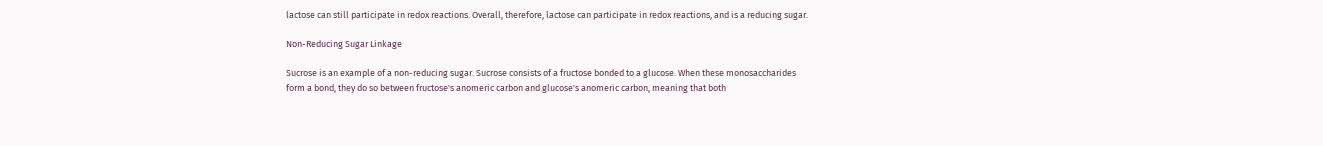lactose can still participate in redox reactions. Overall, therefore, lactose can participate in redox reactions, and is a reducing sugar.

Non-Reducing Sugar Linkage

Sucrose is an example of a non-reducing sugar. Sucrose consists of a fructose bonded to a glucose. When these monosaccharides form a bond, they do so between fructose's anomeric carbon and glucose's anomeric carbon, meaning that both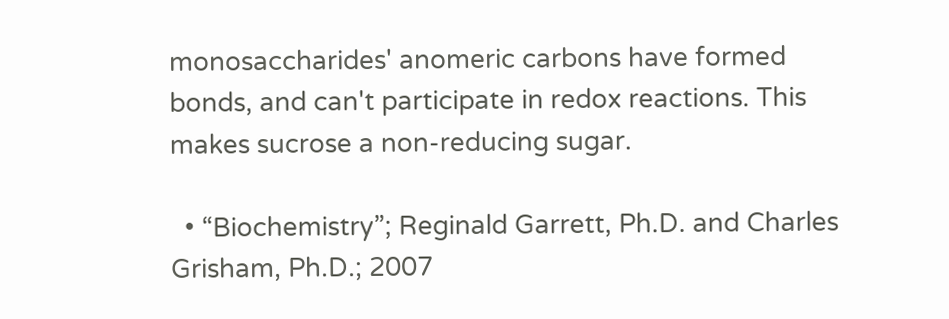monosaccharides' anomeric carbons have formed bonds, and can't participate in redox reactions. This makes sucrose a non-reducing sugar.

  • “Biochemistry”; Reginald Garrett, Ph.D. and Charles Grisham, Ph.D.; 2007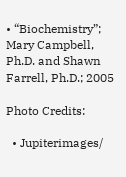• “Biochemistry”; Mary Campbell, Ph.D. and Shawn Farrell, Ph.D.; 2005

Photo Credits:

  • Jupiterimages/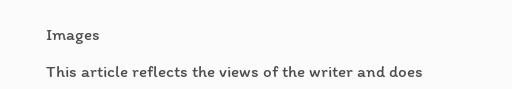Images

This article reflects the views of the writer and does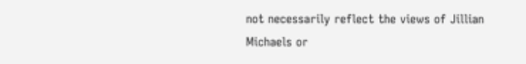not necessarily reflect the views of Jillian Michaels or